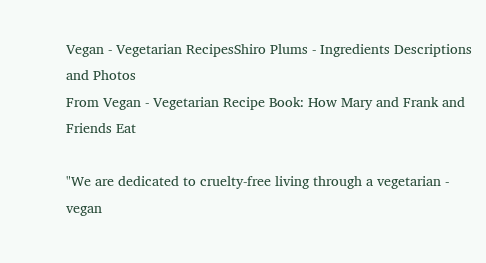Vegan - Vegetarian RecipesShiro Plums - Ingredients Descriptions and Photos
From Vegan - Vegetarian Recipe Book: How Mary and Frank and Friends Eat

"We are dedicated to cruelty-free living through a vegetarian - vegan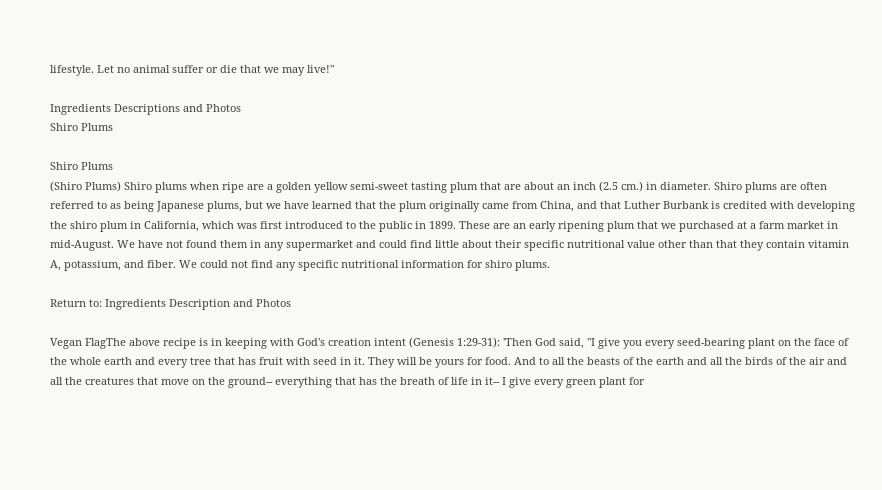lifestyle. Let no animal suffer or die that we may live!"

Ingredients Descriptions and Photos
Shiro Plums

Shiro Plums
(Shiro Plums) Shiro plums when ripe are a golden yellow semi-sweet tasting plum that are about an inch (2.5 cm.) in diameter. Shiro plums are often referred to as being Japanese plums, but we have learned that the plum originally came from China, and that Luther Burbank is credited with developing the shiro plum in California, which was first introduced to the public in 1899. These are an early ripening plum that we purchased at a farm market in mid-August. We have not found them in any supermarket and could find little about their specific nutritional value other than that they contain vitamin A, potassium, and fiber. We could not find any specific nutritional information for shiro plums.

Return to: Ingredients Description and Photos

Vegan FlagThe above recipe is in keeping with God's creation intent (Genesis 1:29-31): 'Then God said, "I give you every seed-bearing plant on the face of the whole earth and every tree that has fruit with seed in it. They will be yours for food. And to all the beasts of the earth and all the birds of the air and all the creatures that move on the ground-- everything that has the breath of life in it-- I give every green plant for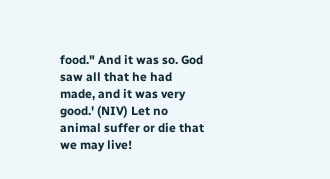food." And it was so. God saw all that he had made, and it was very good.' (NIV) Let no animal suffer or die that we may live!